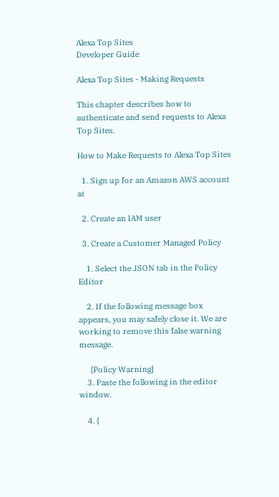Alexa Top Sites
Developer Guide

Alexa Top Sites - Making Requests

This chapter describes how to authenticate and send requests to Alexa Top Sites.

How to Make Requests to Alexa Top Sites

  1. Sign up for an Amazon AWS account at

  2. Create an IAM user

  3. Create a Customer Managed Policy

    1. Select the JSON tab in the Policy Editor

    2. If the following message box appears, you may safely close it. We are working to remove this false warning message.

      [Policy Warning]
    3. Paste the following in the editor window.

    4. {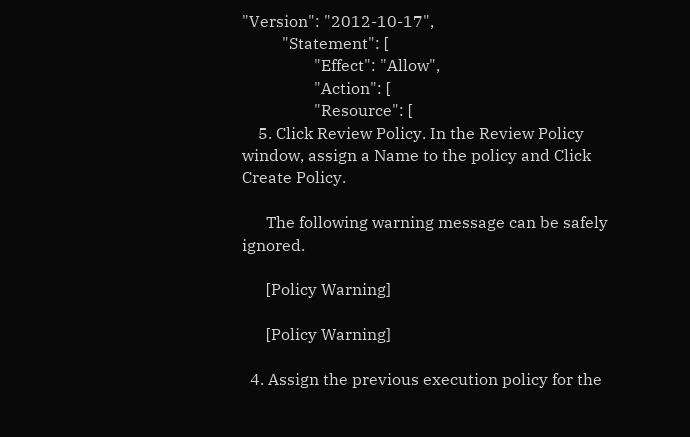"Version": "2012-10-17",
          "Statement": [
                  "Effect": "Allow",
                  "Action": [
                  "Resource": [
    5. Click Review Policy. In the Review Policy window, assign a Name to the policy and Click Create Policy.

      The following warning message can be safely ignored.

      [Policy Warning]

      [Policy Warning]

  4. Assign the previous execution policy for the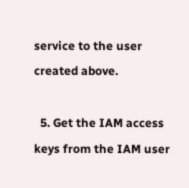service to the user created above.

  5. Get the IAM access keys from the IAM user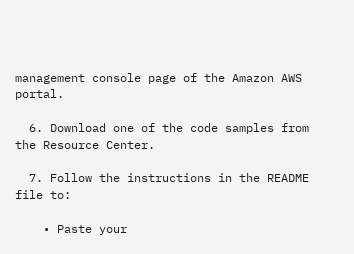management console page of the Amazon AWS portal.

  6. Download one of the code samples from the Resource Center.

  7. Follow the instructions in the README file to:

    • Paste your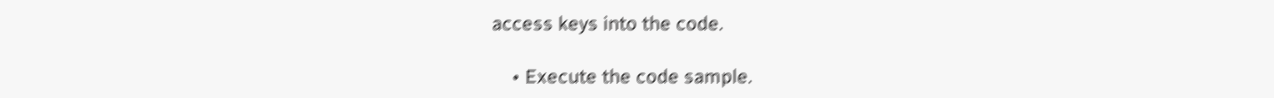access keys into the code.

    • Execute the code sample.